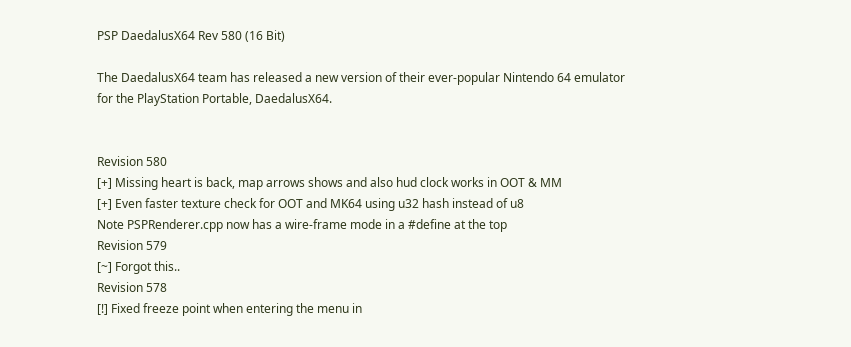PSP DaedalusX64 Rev 580 (16 Bit)

The DaedalusX64 team has released a new version of their ever-popular Nintendo 64 emulator for the PlayStation Portable, DaedalusX64.


Revision 580
[+] Missing heart is back, map arrows shows and also hud clock works in OOT & MM
[+] Even faster texture check for OOT and MK64 using u32 hash instead of u8
Note PSPRenderer.cpp now has a wire-frame mode in a #define at the top
Revision 579
[~] Forgot this..
Revision 578
[!] Fixed freeze point when entering the menu in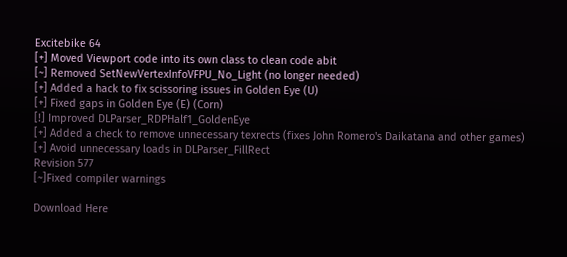Excitebike 64
[+] Moved Viewport code into its own class to clean code abit
[~] Removed SetNewVertexInfoVFPU_No_Light (no longer needed)
[+] Added a hack to fix scissoring issues in Golden Eye (U)
[+] Fixed gaps in Golden Eye (E) (Corn)
[!] Improved DLParser_RDPHalf1_GoldenEye
[+] Added a check to remove unnecessary texrects (fixes John Romero's Daikatana and other games)
[+] Avoid unnecessary loads in DLParser_FillRect
Revision 577
[~]Fixed compiler warnings

Download Here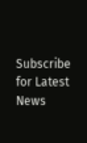Subscribe for Latest News